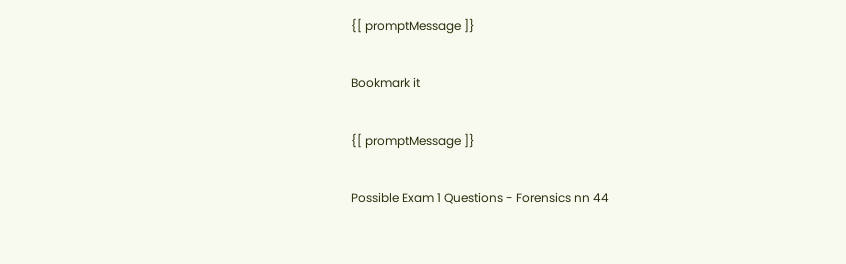{[ promptMessage ]}

Bookmark it

{[ promptMessage ]}

Possible Exam 1 Questions - Forensics nn 44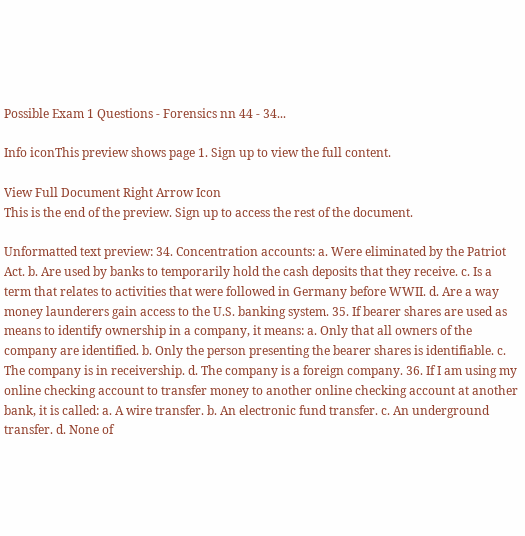Possible Exam 1 Questions - Forensics nn 44 - 34...

Info iconThis preview shows page 1. Sign up to view the full content.

View Full Document Right Arrow Icon
This is the end of the preview. Sign up to access the rest of the document.

Unformatted text preview: 34. Concentration accounts: a. Were eliminated by the Patriot Act. b. Are used by banks to temporarily hold the cash deposits that they receive. c. Is a term that relates to activities that were followed in Germany before WWII. d. Are a way money launderers gain access to the U.S. banking system. 35. If bearer shares are used as means to identify ownership in a company, it means: a. Only that all owners of the company are identified. b. Only the person presenting the bearer shares is identifiable. c. The company is in receivership. d. The company is a foreign company. 36. If I am using my online checking account to transfer money to another online checking account at another bank, it is called: a. A wire transfer. b. An electronic fund transfer. c. An underground transfer. d. None of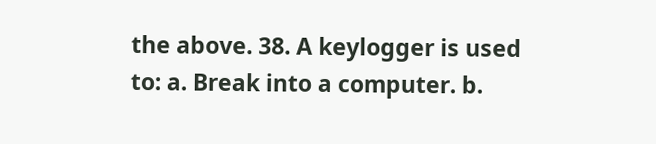the above. 38. A keylogger is used to: a. Break into a computer. b.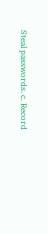Steal passwords. c. Record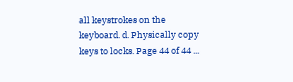all keystrokes on the keyboard. d. Physically copy keys to locks. Page 44 of 44 ...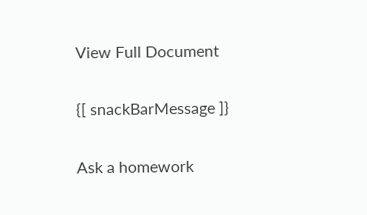View Full Document

{[ snackBarMessage ]}

Ask a homework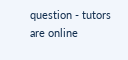question - tutors are online